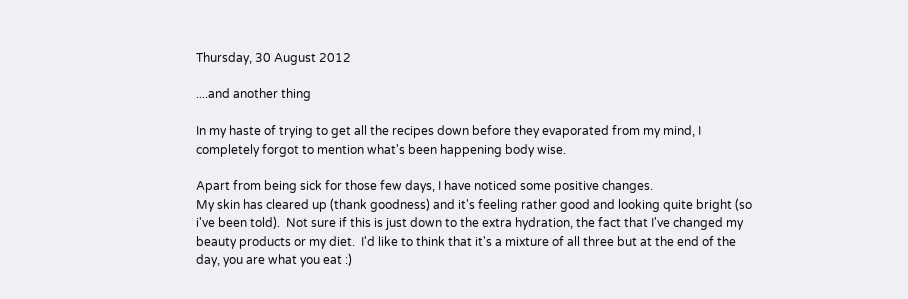Thursday, 30 August 2012

....and another thing

In my haste of trying to get all the recipes down before they evaporated from my mind, I completely forgot to mention what's been happening body wise.

Apart from being sick for those few days, I have noticed some positive changes.
My skin has cleared up (thank goodness) and it's feeling rather good and looking quite bright (so i've been told).  Not sure if this is just down to the extra hydration, the fact that I've changed my beauty products or my diet.  I'd like to think that it's a mixture of all three but at the end of the day, you are what you eat :)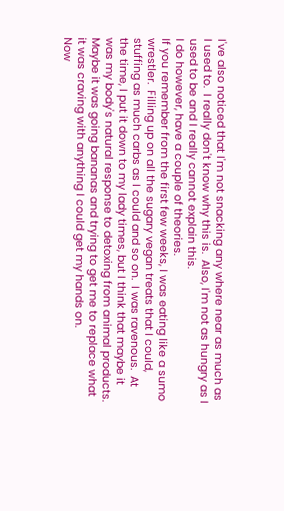I've also noticed that I'm not snacking any where near as much as I used to.  I really don't know why this is.  Also, I'm not as hungry as I used to be and I really cannot explain this.
I do however, have a couple of theories.
If you remember from the first few weeks, I was eating like a sumo wrestler.  Filling up on all the sugary vegan treats that I could, stuffing as much carbs as I could and so on.  I was ravenous.  At the time, I put it down to my lady times, but I think that maybe it was my body's natural response to detoxing from animal products.  Maybe it was going bananas and trying to get me to replace what it was craving with anything I could get my hands on.
Now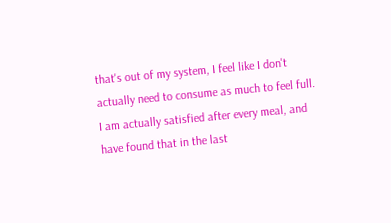that's out of my system, I feel like I don't actually need to consume as much to feel full.
I am actually satisfied after every meal, and have found that in the last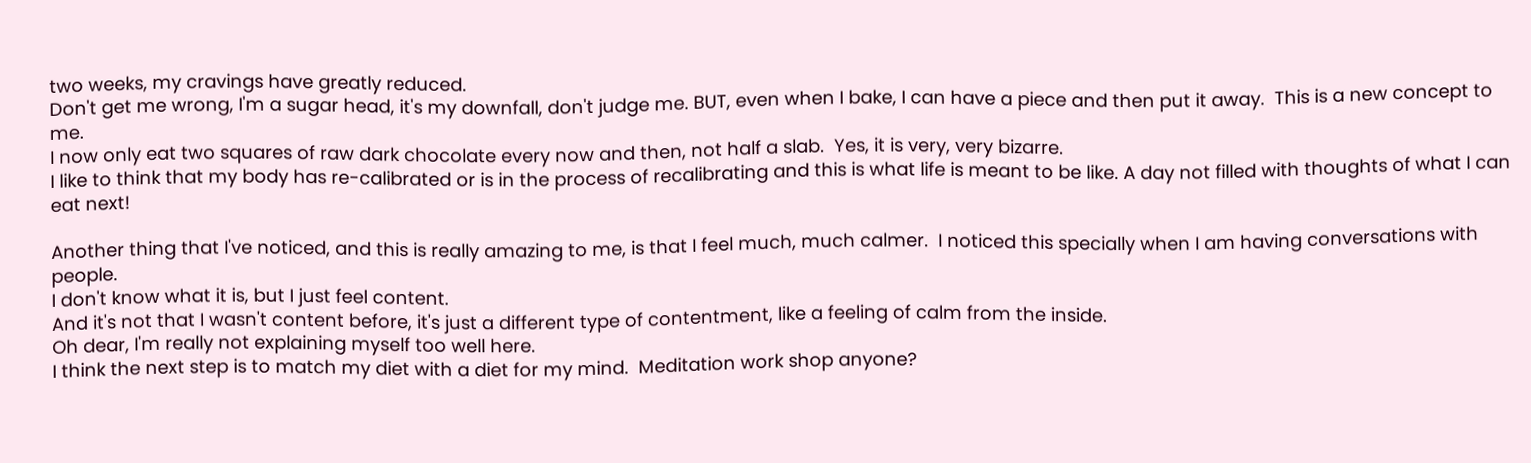two weeks, my cravings have greatly reduced.
Don't get me wrong, I'm a sugar head, it's my downfall, don't judge me. BUT, even when I bake, I can have a piece and then put it away.  This is a new concept to me.
I now only eat two squares of raw dark chocolate every now and then, not half a slab.  Yes, it is very, very bizarre.
I like to think that my body has re-calibrated or is in the process of recalibrating and this is what life is meant to be like. A day not filled with thoughts of what I can eat next!

Another thing that I've noticed, and this is really amazing to me, is that I feel much, much calmer.  I noticed this specially when I am having conversations with people.
I don't know what it is, but I just feel content.
And it's not that I wasn't content before, it's just a different type of contentment, like a feeling of calm from the inside.
Oh dear, I'm really not explaining myself too well here.
I think the next step is to match my diet with a diet for my mind.  Meditation work shop anyone?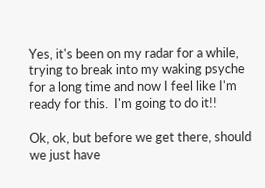Yes, it's been on my radar for a while, trying to break into my waking psyche for a long time and now I feel like I'm ready for this.  I'm going to do it!!

Ok, ok, but before we get there, should we just have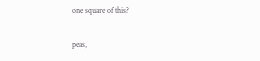one square of this?

peas,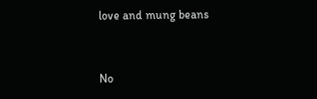love and mung beans


No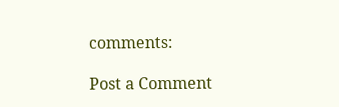comments:

Post a Comment